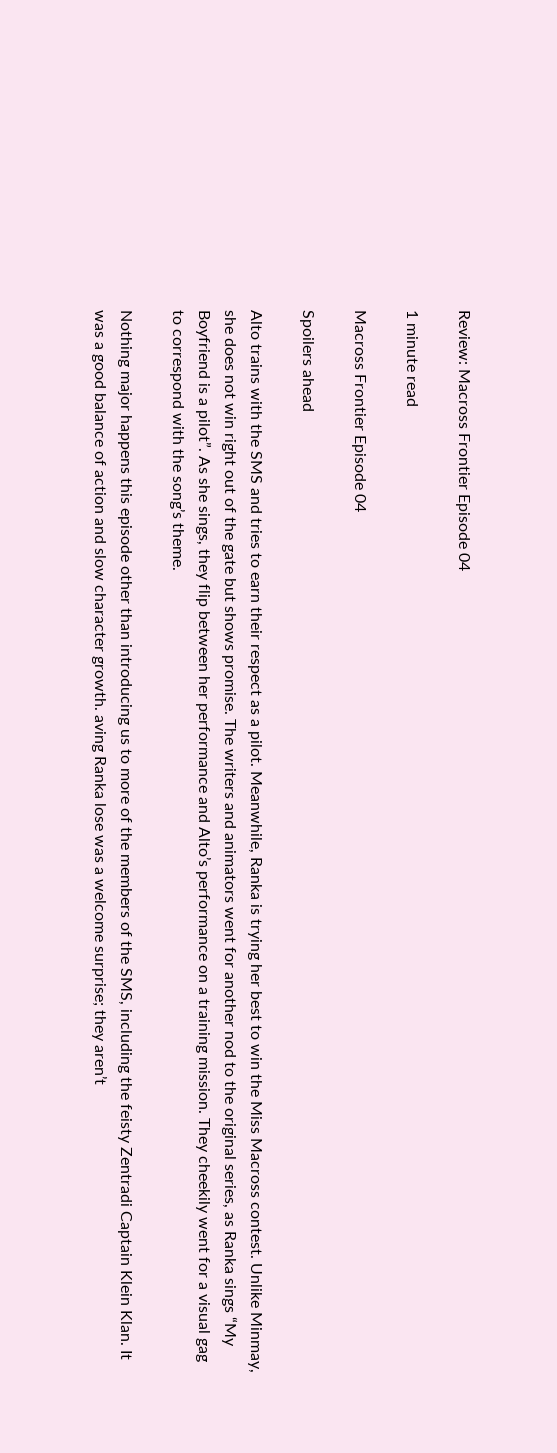Review: Macross Frontier Episode 04

1 minute read

Macross Frontier Episode 04

Spoilers ahead

Alto trains with the SMS and tries to earn their respect as a pilot. Meanwhile, Ranka is trying her best to win the Miss Macross contest. Unlike Minmay, she does not win right out of the gate but shows promise. The writers and animators went for another nod to the original series, as Ranka sings “My Boyfriend is a pilot”. As she sings, they flip between her performance and Alto’s performance on a training mission. They cheekily went for a visual gag to correspond with the song’s theme.

Nothing major happens this episode other than introducing us to more of the members of the SMS, including the feisty Zentradi Captain Klein Klan. It was a good balance of action and slow character growth. aving Ranka lose was a welcome surprise; they aren’t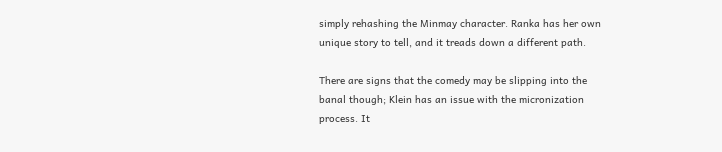simply rehashing the Minmay character. Ranka has her own unique story to tell, and it treads down a different path.

There are signs that the comedy may be slipping into the banal though; Klein has an issue with the micronization process. It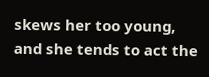skews her too young, and she tends to act the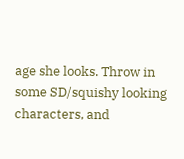age she looks. Throw in some SD/squishy looking characters, and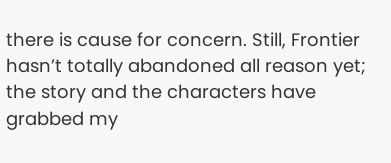there is cause for concern. Still, Frontier hasn’t totally abandoned all reason yet; the story and the characters have grabbed my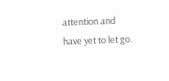attention and have yet to let go.